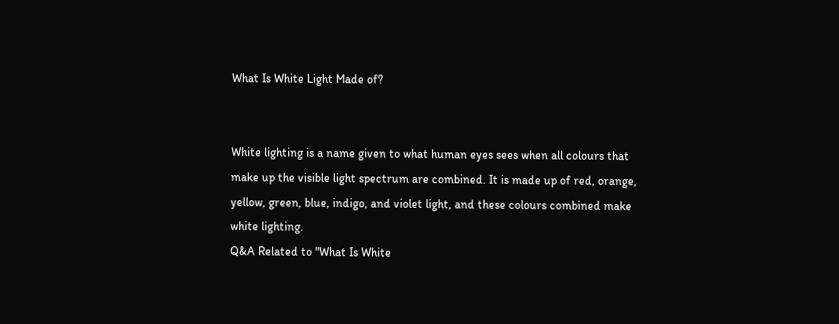What Is White Light Made of?


White lighting is a name given to what human eyes sees when all colours that make up the visible light spectrum are combined. It is made up of red, orange, yellow, green, blue, indigo, and violet light, and these colours combined make white lighting.
Q&A Related to "What Is White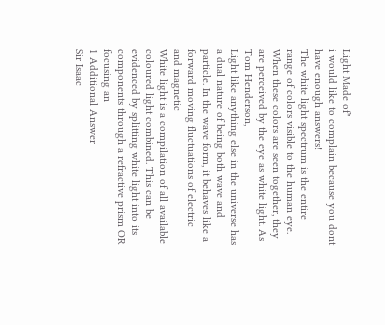Light Made of"
i would like to complain because you dont have enough answers!
The white light spectrum is the entire range of colors visible to the human eye. When these colors are seen together, they are perceived by the eye as white light. As Tom Henderson,
Light like anything else in the universe has a dual nature of being both wave and particle. In the wave form, it behaves like a forward moving fluctuations of electric and magnetic
White light is a compilation of all available coloured light combined. This can be evidenced by splitting white light into its components through a refractive prism OR focusing an
1 Additional Answer
Sir Isaac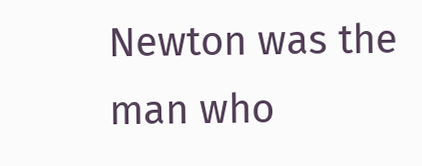Newton was the man who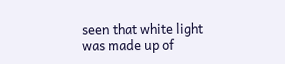seen that white light was made up of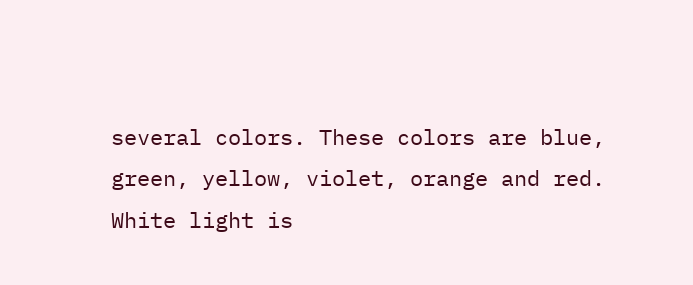several colors. These colors are blue, green, yellow, violet, orange and red. White light is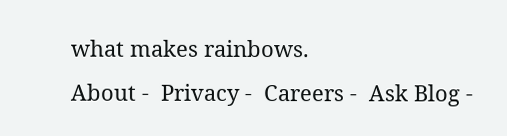what makes rainbows.
About -  Privacy -  Careers -  Ask Blog -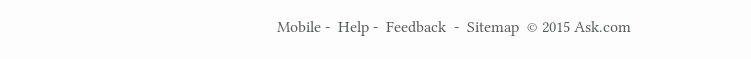Mobile -  Help -  Feedback  -  Sitemap  © 2015 Ask.com